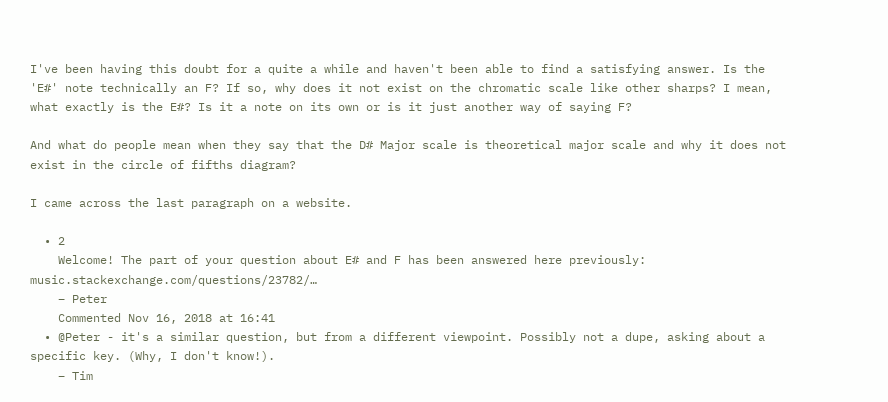I've been having this doubt for a quite a while and haven't been able to find a satisfying answer. Is the 'E#' note technically an F? If so, why does it not exist on the chromatic scale like other sharps? I mean, what exactly is the E#? Is it a note on its own or is it just another way of saying F?

And what do people mean when they say that the D# Major scale is theoretical major scale and why it does not exist in the circle of fifths diagram?

I came across the last paragraph on a website.

  • 2
    Welcome! The part of your question about E# and F has been answered here previously: music.stackexchange.com/questions/23782/…
    – Peter
    Commented Nov 16, 2018 at 16:41
  • @Peter - it's a similar question, but from a different viewpoint. Possibly not a dupe, asking about a specific key. (Why, I don't know!).
    – Tim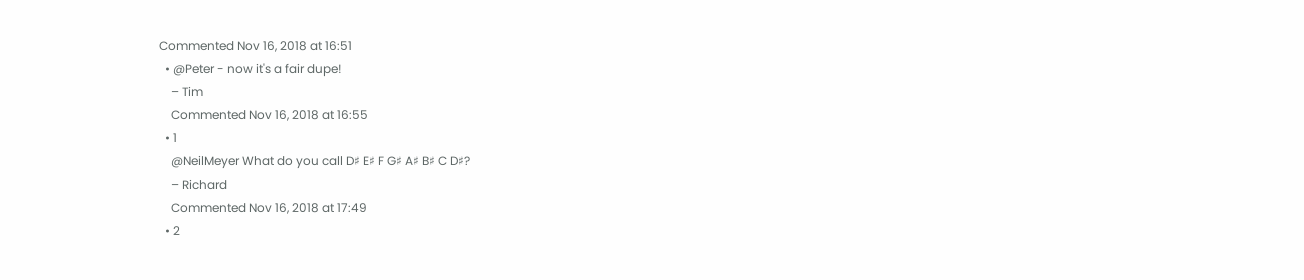Commented Nov 16, 2018 at 16:51
  • @Peter - now it's a fair dupe!
    – Tim
    Commented Nov 16, 2018 at 16:55
  • 1
    @NeilMeyer What do you call D♯ E♯ F G♯ A♯ B♯ C D♯?
    – Richard
    Commented Nov 16, 2018 at 17:49
  • 2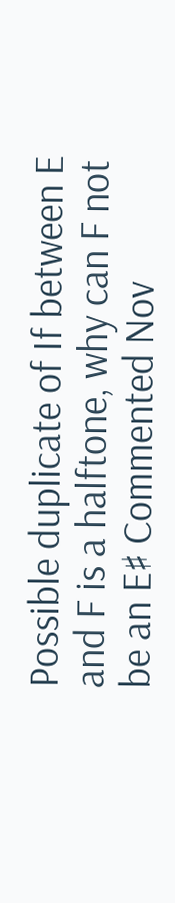Possible duplicate of If between E and F is a halftone, why can F not be an E♯ Commented Nov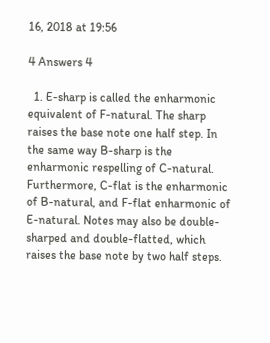16, 2018 at 19:56

4 Answers 4

  1. E-sharp is called the enharmonic equivalent of F-natural. The sharp raises the base note one half step. In the same way B-sharp is the enharmonic respelling of C-natural. Furthermore, C-flat is the enharmonic of B-natural, and F-flat enharmonic of E-natural. Notes may also be double-sharped and double-flatted, which raises the base note by two half steps.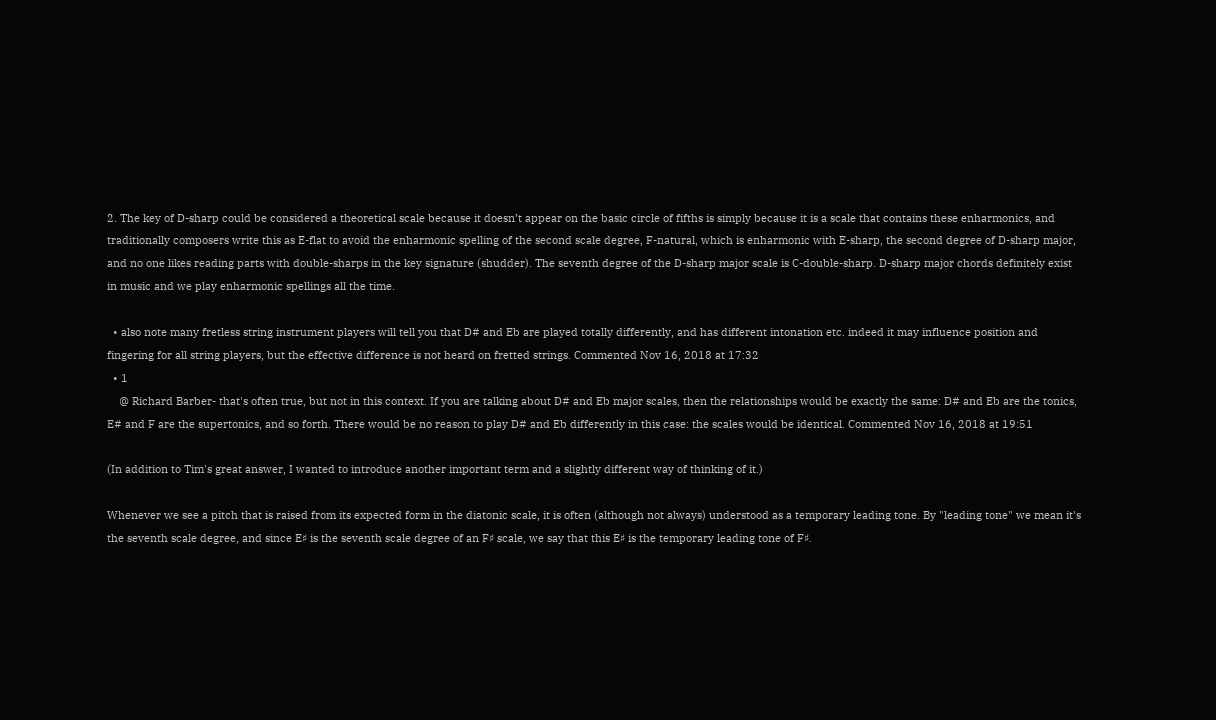2. The key of D-sharp could be considered a theoretical scale because it doesn’t appear on the basic circle of fifths is simply because it is a scale that contains these enharmonics, and traditionally composers write this as E-flat to avoid the enharmonic spelling of the second scale degree, F-natural, which is enharmonic with E-sharp, the second degree of D-sharp major, and no one likes reading parts with double-sharps in the key signature (shudder). The seventh degree of the D-sharp major scale is C-double-sharp. D-sharp major chords definitely exist in music and we play enharmonic spellings all the time.

  • also note many fretless string instrument players will tell you that D# and Eb are played totally differently, and has different intonation etc. indeed it may influence position and fingering for all string players, but the effective difference is not heard on fretted strings. Commented Nov 16, 2018 at 17:32
  • 1
    @ Richard Barber- that's often true, but not in this context. If you are talking about D# and Eb major scales, then the relationships would be exactly the same: D# and Eb are the tonics, E# and F are the supertonics, and so forth. There would be no reason to play D# and Eb differently in this case: the scales would be identical. Commented Nov 16, 2018 at 19:51

(In addition to Tim's great answer, I wanted to introduce another important term and a slightly different way of thinking of it.)

Whenever we see a pitch that is raised from its expected form in the diatonic scale, it is often (although not always) understood as a temporary leading tone. By "leading tone" we mean it's the seventh scale degree, and since E♯ is the seventh scale degree of an F♯ scale, we say that this E♯ is the temporary leading tone of F♯.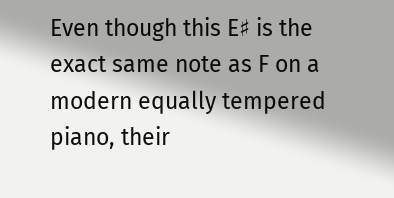Even though this E♯ is the exact same note as F on a modern equally tempered piano, their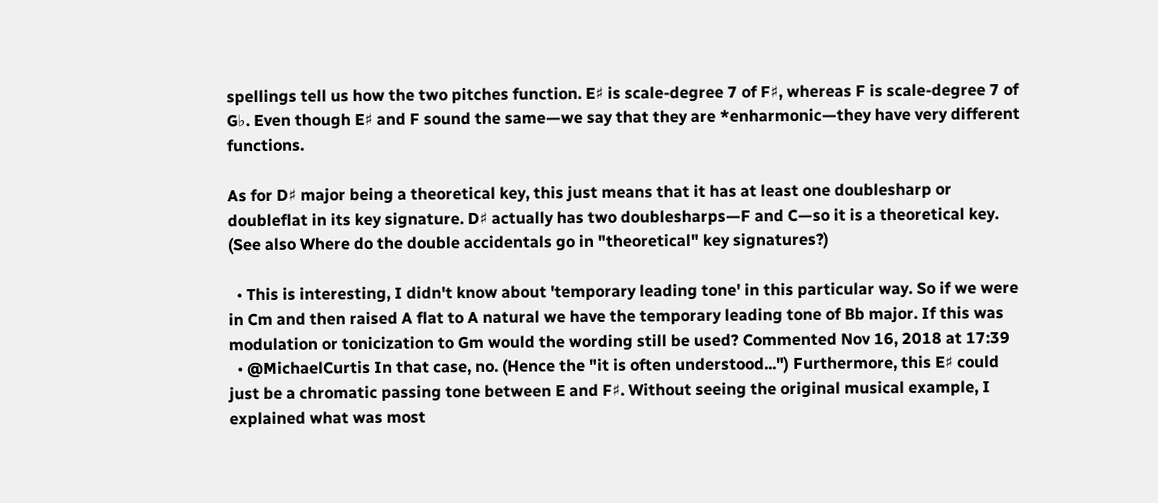spellings tell us how the two pitches function. E♯ is scale-degree 7 of F♯, whereas F is scale-degree 7 of G♭. Even though E♯ and F sound the same—we say that they are *enharmonic—they have very different functions.

As for D♯ major being a theoretical key, this just means that it has at least one doublesharp or doubleflat in its key signature. D♯ actually has two doublesharps—F and C—so it is a theoretical key. (See also Where do the double accidentals go in "theoretical" key signatures?)

  • This is interesting, I didn't know about 'temporary leading tone' in this particular way. So if we were in Cm and then raised A flat to A natural we have the temporary leading tone of Bb major. If this was modulation or tonicization to Gm would the wording still be used? Commented Nov 16, 2018 at 17:39
  • @MichaelCurtis In that case, no. (Hence the "it is often understood...") Furthermore, this E♯ could just be a chromatic passing tone between E and F♯. Without seeing the original musical example, I explained what was most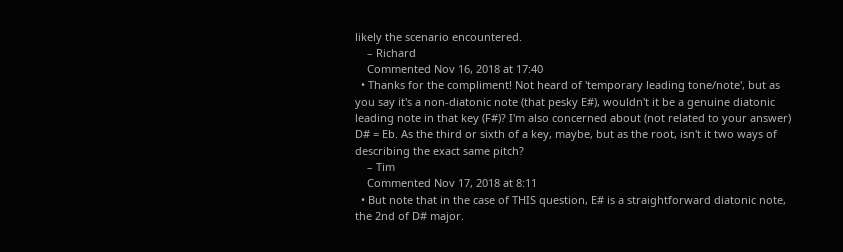likely the scenario encountered.
    – Richard
    Commented Nov 16, 2018 at 17:40
  • Thanks for the compliment! Not heard of 'temporary leading tone/note', but as you say it's a non-diatonic note (that pesky E#), wouldn't it be a genuine diatonic leading note in that key (F#)? I'm also concerned about (not related to your answer) D# = Eb. As the third or sixth of a key, maybe, but as the root, isn't it two ways of describing the exact same pitch?
    – Tim
    Commented Nov 17, 2018 at 8:11
  • But note that in the case of THIS question, E# is a straightforward diatonic note, the 2nd of D# major.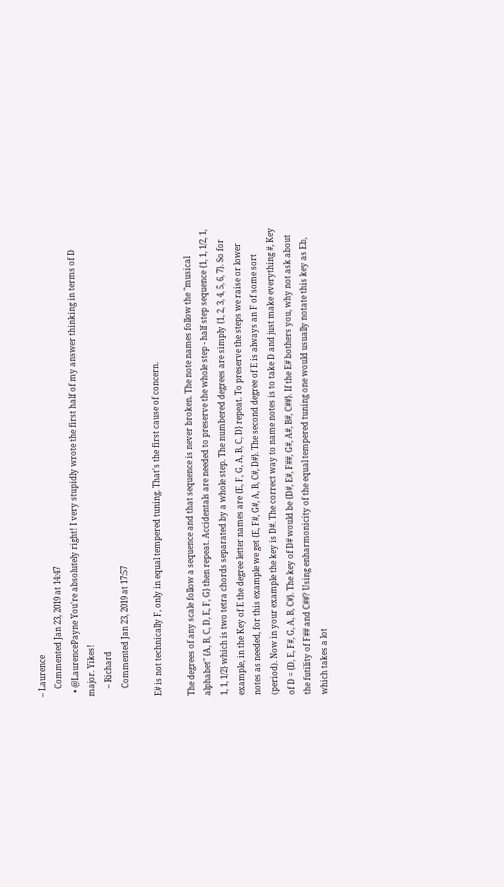– Laurence
    Commented Jan 23, 2019 at 14:47
  • @LaurencePayne You're absolutely right! I very stupidly wrote the first half of my answer thinking in terms of D major. Yikes!
    – Richard
    Commented Jan 23, 2019 at 17:57

E# is not technically F, only in equal tempered tuning. That's the first cause of concern.

The degrees of any scale follow a sequence and that sequence is never broken. The note names follow the "musical alphabet" {A, B, C, D, E, F, G} then repeat. Accidentals are needed to preserve the whole step - half step sequence {1, 1, 1/2, 1, 1, 1, 1/2} which is two tetra chords separated by a whole step. The numbered degrees are simply {1, 2, 3, 4, 5, 6, 7}. So for example, in the Key of E the degree letter names are {E, F, G, A, B, C, D} repeat. To preserve the steps we raise or lower notes as needed, for this example we get {E, F#, G#, A, B, C#, D#}. The second degree of E is always an F of some sort (period). Now in your example the key is D#. The correct way to name notes is to take D and just make everything #, Key of D = {D, E, F#, G, A, B, C#}. The key of D# would be {D#, E#, F##, G#, A#, B#, C##}. If the E# bothers you, why not ask about the futility of F## and C##? Using enharmonicity of the equal tempered tuning one would usually notate this key as Eb, which takes a lot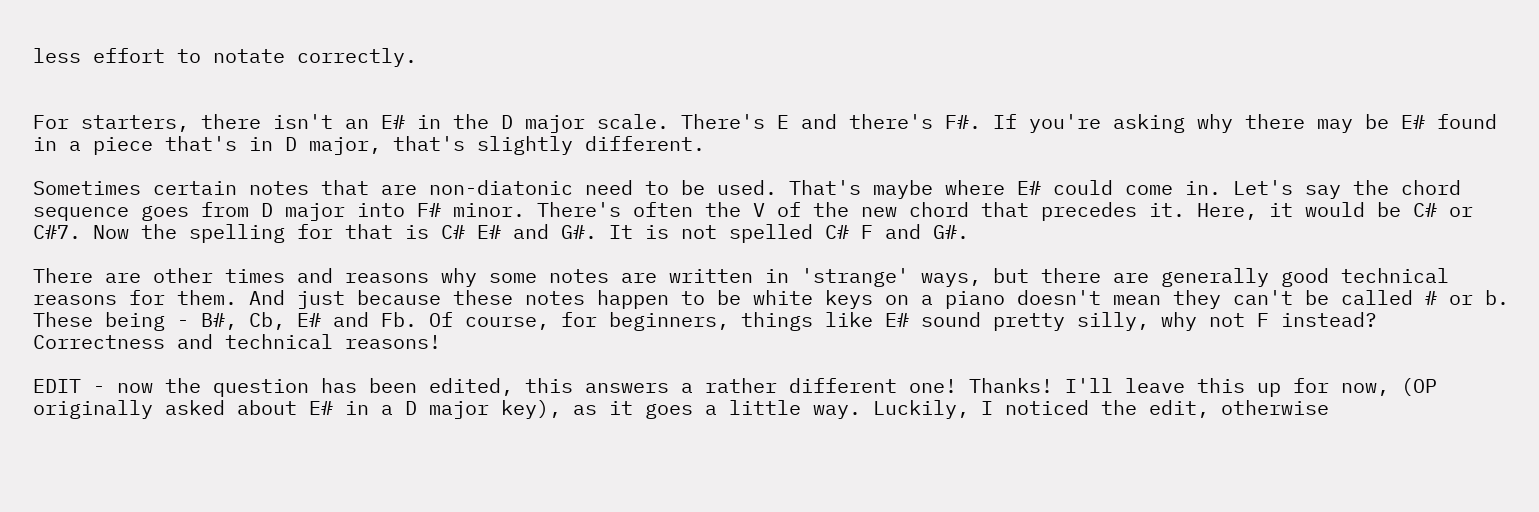less effort to notate correctly.


For starters, there isn't an E# in the D major scale. There's E and there's F#. If you're asking why there may be E# found in a piece that's in D major, that's slightly different.

Sometimes certain notes that are non-diatonic need to be used. That's maybe where E# could come in. Let's say the chord sequence goes from D major into F# minor. There's often the V of the new chord that precedes it. Here, it would be C# or C#7. Now the spelling for that is C# E# and G#. It is not spelled C# F and G#.

There are other times and reasons why some notes are written in 'strange' ways, but there are generally good technical reasons for them. And just because these notes happen to be white keys on a piano doesn't mean they can't be called # or b. These being - B#, Cb, E# and Fb. Of course, for beginners, things like E# sound pretty silly, why not F instead? Correctness and technical reasons!

EDIT - now the question has been edited, this answers a rather different one! Thanks! I'll leave this up for now, (OP originally asked about E# in a D major key), as it goes a little way. Luckily, I noticed the edit, otherwise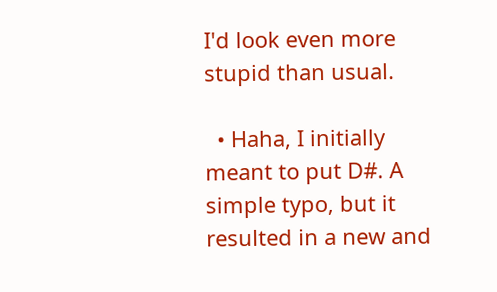I'd look even more stupid than usual.

  • Haha, I initially meant to put D#. A simple typo, but it resulted in a new and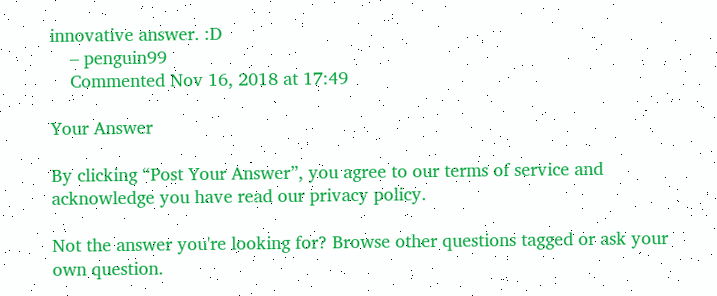innovative answer. :D
    – penguin99
    Commented Nov 16, 2018 at 17:49

Your Answer

By clicking “Post Your Answer”, you agree to our terms of service and acknowledge you have read our privacy policy.

Not the answer you're looking for? Browse other questions tagged or ask your own question.